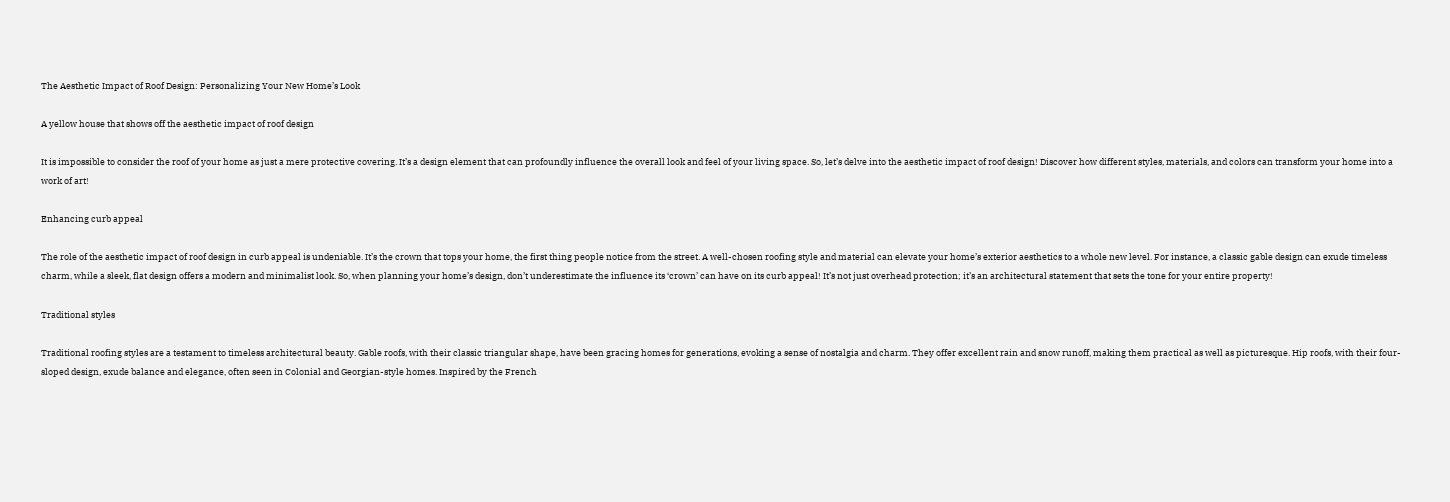The Aesthetic Impact of Roof Design: Personalizing Your New Home’s Look

A yellow house that shows off the aesthetic impact of roof design

It is impossible to consider the roof of your home as just a mere protective covering. It’s a design element that can profoundly influence the overall look and feel of your living space. So, let’s delve into the aesthetic impact of roof design! Discover how different styles, materials, and colors can transform your home into a work of art!

Enhancing curb appeal

The role of the aesthetic impact of roof design in curb appeal is undeniable. It’s the crown that tops your home, the first thing people notice from the street. A well-chosen roofing style and material can elevate your home’s exterior aesthetics to a whole new level. For instance, a classic gable design can exude timeless charm, while a sleek, flat design offers a modern and minimalist look. So, when planning your home’s design, don’t underestimate the influence its ‘crown’ can have on its curb appeal! It’s not just overhead protection; it’s an architectural statement that sets the tone for your entire property!

Traditional styles

Traditional roofing styles are a testament to timeless architectural beauty. Gable roofs, with their classic triangular shape, have been gracing homes for generations, evoking a sense of nostalgia and charm. They offer excellent rain and snow runoff, making them practical as well as picturesque. Hip roofs, with their four-sloped design, exude balance and elegance, often seen in Colonial and Georgian-style homes. Inspired by the French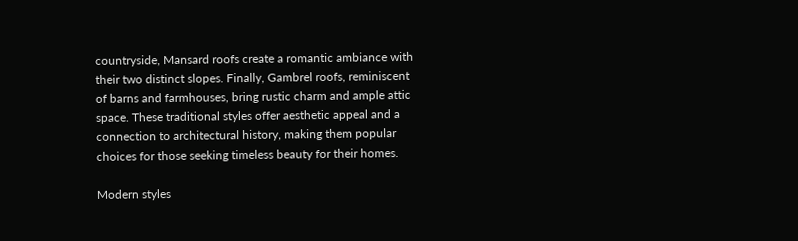countryside, Mansard roofs create a romantic ambiance with their two distinct slopes. Finally, Gambrel roofs, reminiscent of barns and farmhouses, bring rustic charm and ample attic space. These traditional styles offer aesthetic appeal and a connection to architectural history, making them popular choices for those seeking timeless beauty for their homes.

Modern styles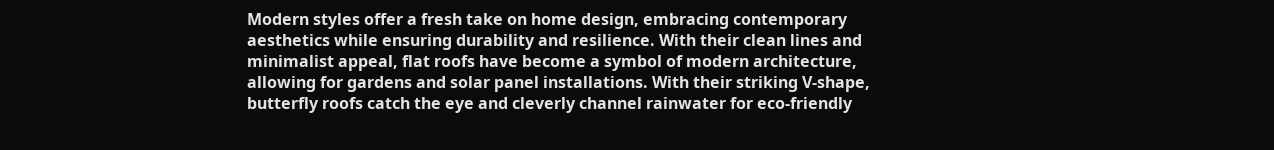Modern styles offer a fresh take on home design, embracing contemporary aesthetics while ensuring durability and resilience. With their clean lines and minimalist appeal, flat roofs have become a symbol of modern architecture, allowing for gardens and solar panel installations. With their striking V-shape, butterfly roofs catch the eye and cleverly channel rainwater for eco-friendly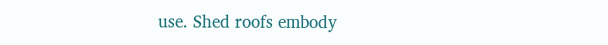use. Shed roofs embody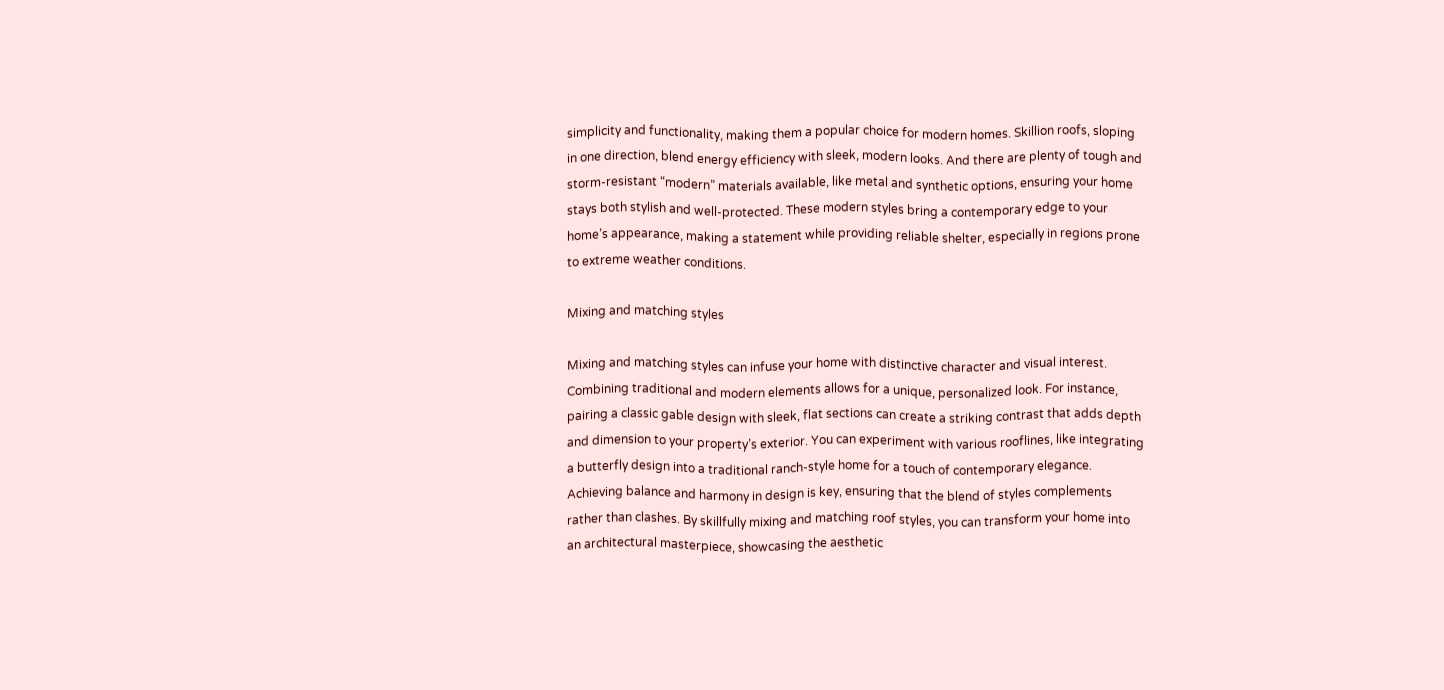simplicity and functionality, making them a popular choice for modern homes. Skillion roofs, sloping in one direction, blend energy efficiency with sleek, modern looks. And there are plenty of tough and storm-resistant “modern” materials available, like metal and synthetic options, ensuring your home stays both stylish and well-protected. These modern styles bring a contemporary edge to your home’s appearance, making a statement while providing reliable shelter, especially in regions prone to extreme weather conditions.

Mixing and matching styles

Mixing and matching styles can infuse your home with distinctive character and visual interest. Combining traditional and modern elements allows for a unique, personalized look. For instance, pairing a classic gable design with sleek, flat sections can create a striking contrast that adds depth and dimension to your property’s exterior. You can experiment with various rooflines, like integrating a butterfly design into a traditional ranch-style home for a touch of contemporary elegance. Achieving balance and harmony in design is key, ensuring that the blend of styles complements rather than clashes. By skillfully mixing and matching roof styles, you can transform your home into an architectural masterpiece, showcasing the aesthetic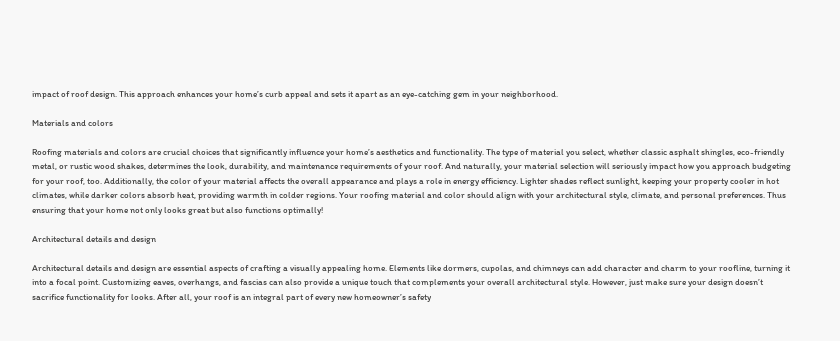impact of roof design. This approach enhances your home’s curb appeal and sets it apart as an eye-catching gem in your neighborhood.

Materials and colors

Roofing materials and colors are crucial choices that significantly influence your home’s aesthetics and functionality. The type of material you select, whether classic asphalt shingles, eco-friendly metal, or rustic wood shakes, determines the look, durability, and maintenance requirements of your roof. And naturally, your material selection will seriously impact how you approach budgeting for your roof, too. Additionally, the color of your material affects the overall appearance and plays a role in energy efficiency. Lighter shades reflect sunlight, keeping your property cooler in hot climates, while darker colors absorb heat, providing warmth in colder regions. Your roofing material and color should align with your architectural style, climate, and personal preferences. Thus ensuring that your home not only looks great but also functions optimally!

Architectural details and design

Architectural details and design are essential aspects of crafting a visually appealing home. Elements like dormers, cupolas, and chimneys can add character and charm to your roofline, turning it into a focal point. Customizing eaves, overhangs, and fascias can also provide a unique touch that complements your overall architectural style. However, just make sure your design doesn’t sacrifice functionality for looks. After all, your roof is an integral part of every new homeowner’s safety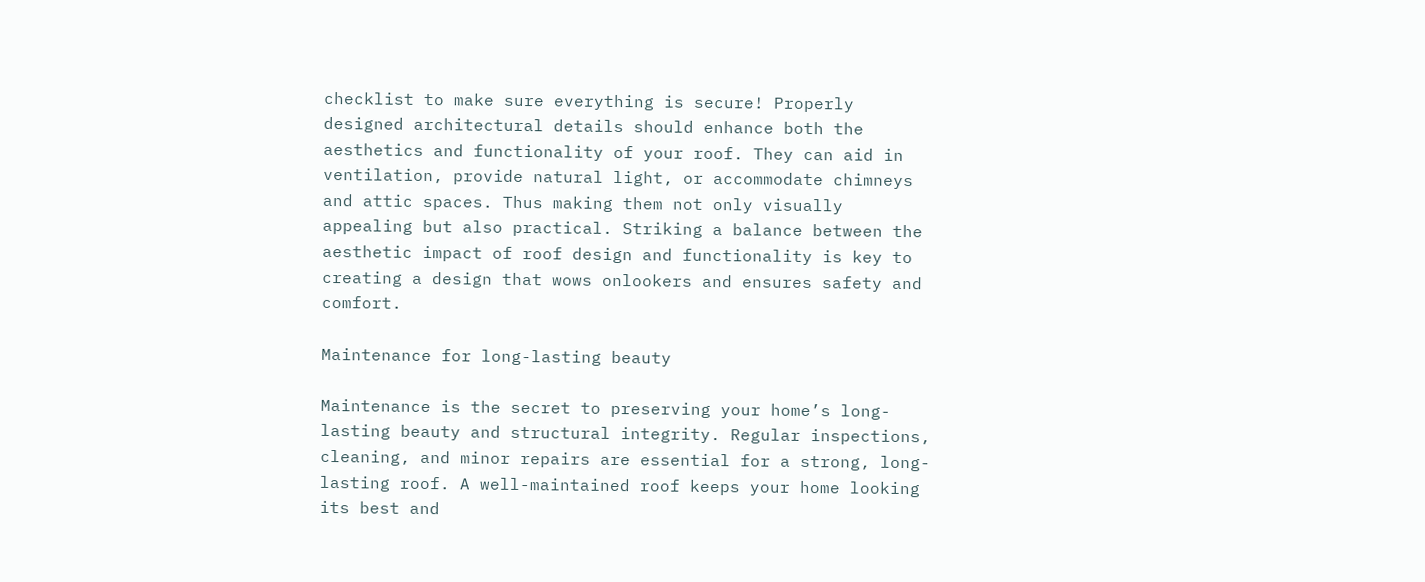checklist to make sure everything is secure! Properly designed architectural details should enhance both the aesthetics and functionality of your roof. They can aid in ventilation, provide natural light, or accommodate chimneys and attic spaces. Thus making them not only visually appealing but also practical. Striking a balance between the aesthetic impact of roof design and functionality is key to creating a design that wows onlookers and ensures safety and comfort.

Maintenance for long-lasting beauty

Maintenance is the secret to preserving your home’s long-lasting beauty and structural integrity. Regular inspections, cleaning, and minor repairs are essential for a strong, long-lasting roof. A well-maintained roof keeps your home looking its best and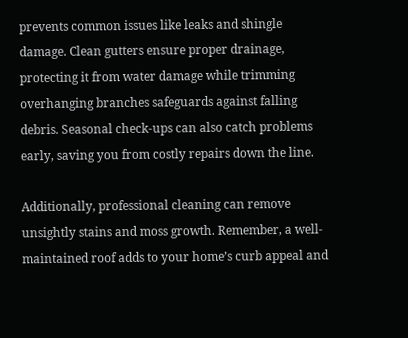prevents common issues like leaks and shingle damage. Clean gutters ensure proper drainage, protecting it from water damage while trimming overhanging branches safeguards against falling debris. Seasonal check-ups can also catch problems early, saving you from costly repairs down the line.

Additionally, professional cleaning can remove unsightly stains and moss growth. Remember, a well-maintained roof adds to your home’s curb appeal and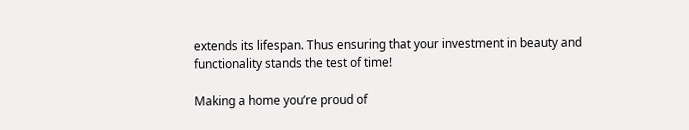extends its lifespan. Thus ensuring that your investment in beauty and functionality stands the test of time!

Making a home you’re proud of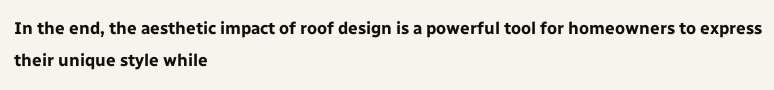In the end, the aesthetic impact of roof design is a powerful tool for homeowners to express their unique style while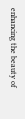enhancing the beauty of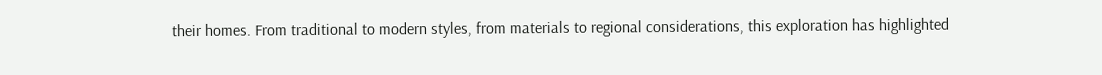their homes. From traditional to modern styles, from materials to regional considerations, this exploration has highlighted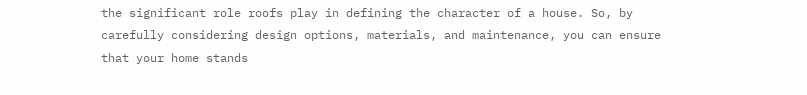the significant role roofs play in defining the character of a house. So, by carefully considering design options, materials, and maintenance, you can ensure that your home stands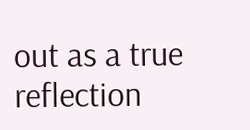out as a true reflection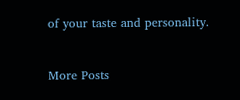of your taste and personality.


More Posts